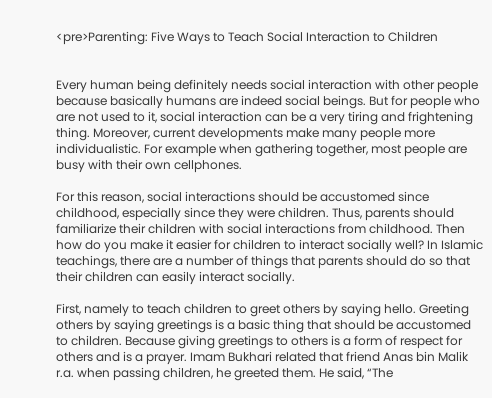<pre>Parenting: Five Ways to Teach Social Interaction to Children


Every human being definitely needs social interaction with other people because basically humans are indeed social beings. But for people who are not used to it, social interaction can be a very tiring and frightening thing. Moreover, current developments make many people more individualistic. For example when gathering together, most people are busy with their own cellphones.

For this reason, social interactions should be accustomed since childhood, especially since they were children. Thus, parents should familiarize their children with social interactions from childhood. Then how do you make it easier for children to interact socially well? In Islamic teachings, there are a number of things that parents should do so that their children can easily interact socially.

First, namely to teach children to greet others by saying hello. Greeting others by saying greetings is a basic thing that should be accustomed to children. Because giving greetings to others is a form of respect for others and is a prayer. Imam Bukhari related that friend Anas bin Malik r.a. when passing children, he greeted them. He said, “The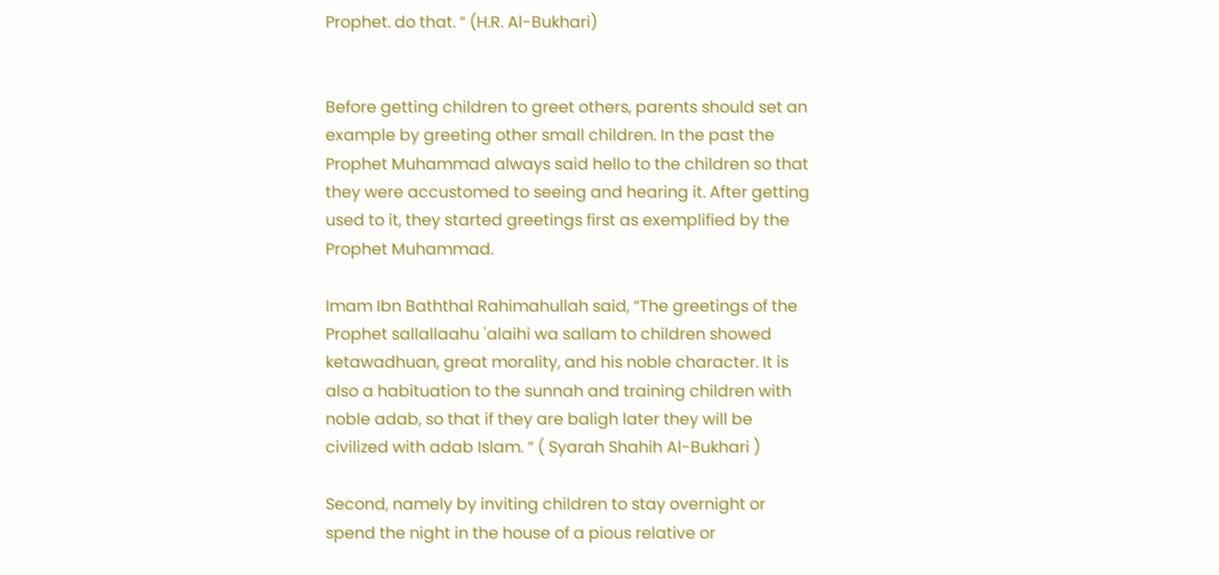Prophet. do that. “ (H.R. Al-Bukhari)


Before getting children to greet others, parents should set an example by greeting other small children. In the past the Prophet Muhammad always said hello to the children so that they were accustomed to seeing and hearing it. After getting used to it, they started greetings first as exemplified by the Prophet Muhammad.

Imam Ibn Baththal Rahimahullah said, “The greetings of the Prophet sallallaahu 'alaihi wa sallam to children showed ketawadhuan, great morality, and his noble character. It is also a habituation to the sunnah and training children with noble adab, so that if they are baligh later they will be civilized with adab Islam. “ ( Syarah Shahih Al-Bukhari )

Second, namely by inviting children to stay overnight or spend the night in the house of a pious relative or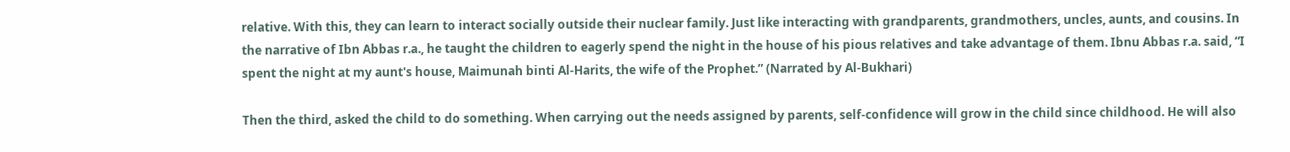relative. With this, they can learn to interact socially outside their nuclear family. Just like interacting with grandparents, grandmothers, uncles, aunts, and cousins. In the narrative of Ibn Abbas r.a., he taught the children to eagerly spend the night in the house of his pious relatives and take advantage of them. Ibnu Abbas r.a. said, “I spent the night at my aunt's house, Maimunah binti Al-Harits, the wife of the Prophet.” (Narrated by Al-Bukhari)

Then the third, asked the child to do something. When carrying out the needs assigned by parents, self-confidence will grow in the child since childhood. He will also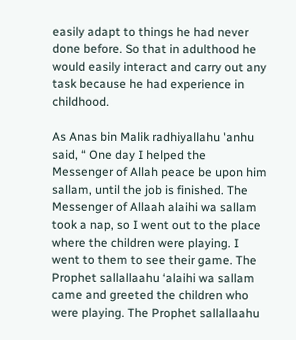easily adapt to things he had never done before. So that in adulthood he would easily interact and carry out any task because he had experience in childhood.

As Anas bin Malik radhiyallahu 'anhu said, “ One day I helped the Messenger of Allah peace be upon him sallam, until the job is finished. The Messenger of Allaah alaihi wa sallam took a nap, so I went out to the place where the children were playing. I went to them to see their game. The Prophet sallallaahu ‘alaihi wa sallam came and greeted the children who were playing. The Prophet sallallaahu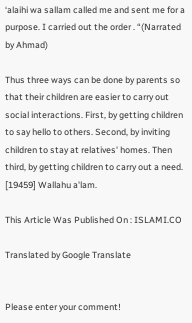‘alaihi wa sallam called me and sent me for a purpose. I carried out the order . “(Narrated by Ahmad)

Thus three ways can be done by parents so that their children are easier to carry out social interactions. First, by getting children to say hello to others. Second, by inviting children to stay at relatives' homes. Then third, by getting children to carry out a need. [19459] Wallahu a'lam.

This Article Was Published On : ISLAMI.CO

Translated by Google Translate


Please enter your comment!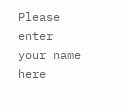Please enter your name here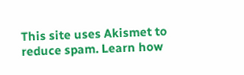This site uses Akismet to reduce spam. Learn how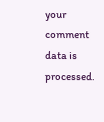your comment data is processed.